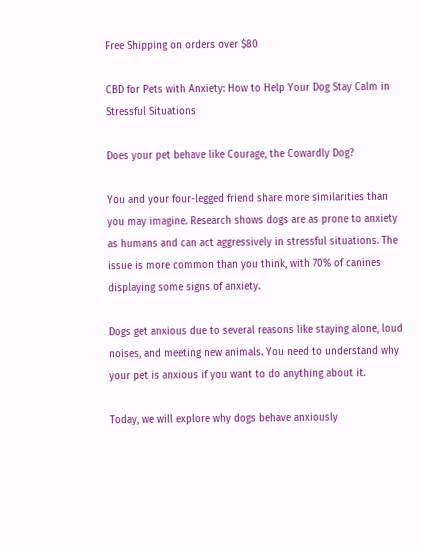Free Shipping on orders over $80

CBD for Pets with Anxiety: How to Help Your Dog Stay Calm in Stressful Situations

Does your pet behave like Courage, the Cowardly Dog?

You and your four-legged friend share more similarities than you may imagine. Research shows dogs are as prone to anxiety as humans and can act aggressively in stressful situations. The issue is more common than you think, with 70% of canines displaying some signs of anxiety.

Dogs get anxious due to several reasons like staying alone, loud noises, and meeting new animals. You need to understand why your pet is anxious if you want to do anything about it.

Today, we will explore why dogs behave anxiously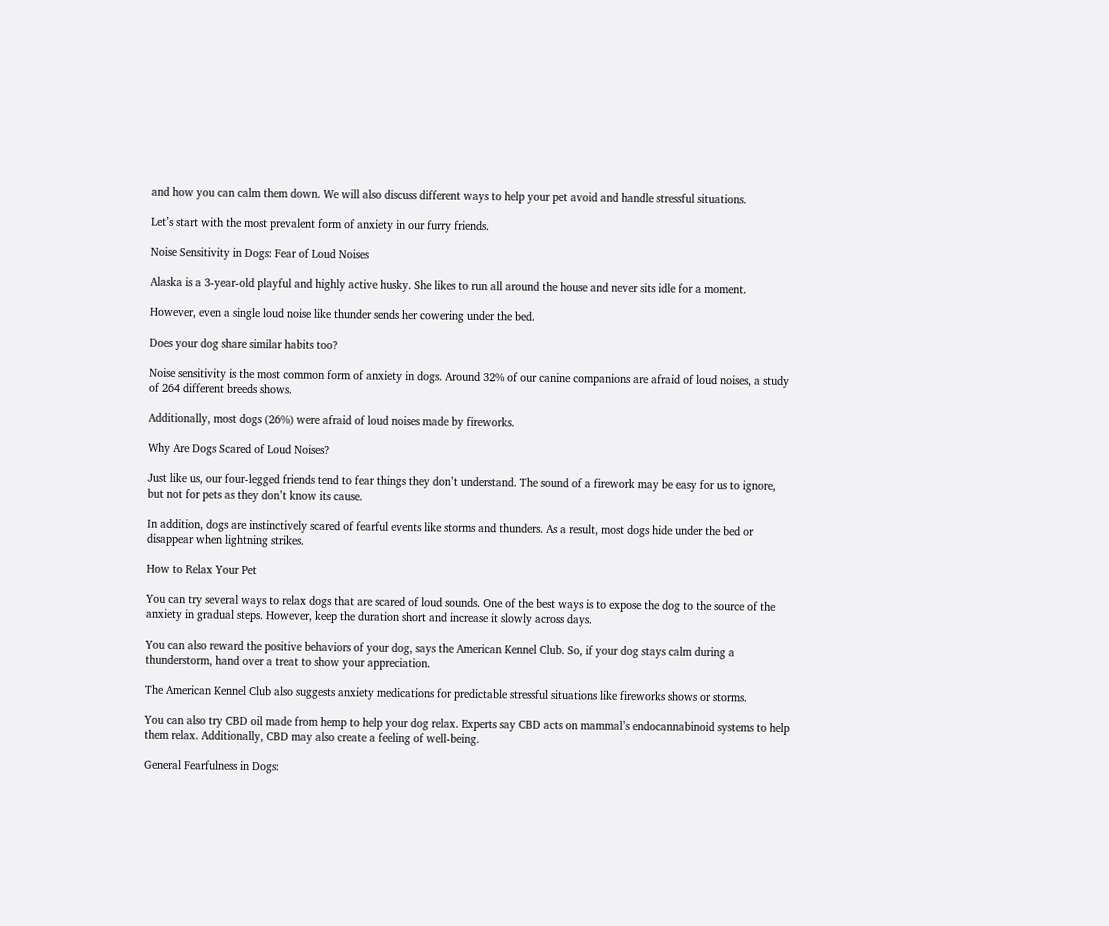and how you can calm them down. We will also discuss different ways to help your pet avoid and handle stressful situations.

Let’s start with the most prevalent form of anxiety in our furry friends.

Noise Sensitivity in Dogs: Fear of Loud Noises

Alaska is a 3-year-old playful and highly active husky. She likes to run all around the house and never sits idle for a moment.

However, even a single loud noise like thunder sends her cowering under the bed.

Does your dog share similar habits too?

Noise sensitivity is the most common form of anxiety in dogs. Around 32% of our canine companions are afraid of loud noises, a study of 264 different breeds shows.

Additionally, most dogs (26%) were afraid of loud noises made by fireworks.

Why Are Dogs Scared of Loud Noises?

Just like us, our four-legged friends tend to fear things they don’t understand. The sound of a firework may be easy for us to ignore, but not for pets as they don’t know its cause.

In addition, dogs are instinctively scared of fearful events like storms and thunders. As a result, most dogs hide under the bed or disappear when lightning strikes.

How to Relax Your Pet

You can try several ways to relax dogs that are scared of loud sounds. One of the best ways is to expose the dog to the source of the anxiety in gradual steps. However, keep the duration short and increase it slowly across days.

You can also reward the positive behaviors of your dog, says the American Kennel Club. So, if your dog stays calm during a thunderstorm, hand over a treat to show your appreciation.

The American Kennel Club also suggests anxiety medications for predictable stressful situations like fireworks shows or storms.

You can also try CBD oil made from hemp to help your dog relax. Experts say CBD acts on mammal’s endocannabinoid systems to help them relax. Additionally, CBD may also create a feeling of well-being.

General Fearfulness in Dogs: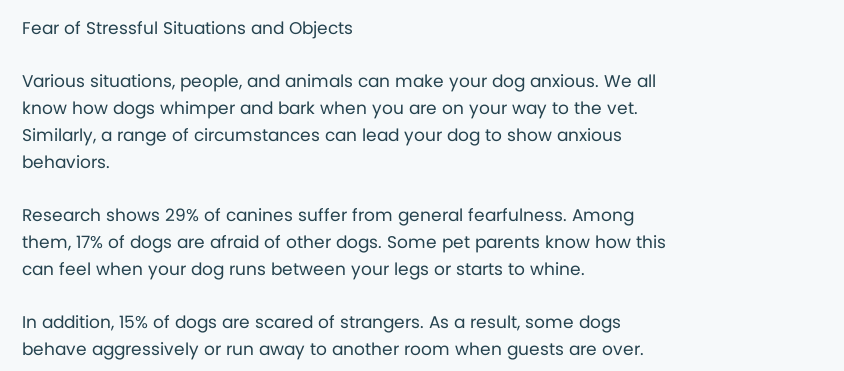Fear of Stressful Situations and Objects

Various situations, people, and animals can make your dog anxious. We all know how dogs whimper and bark when you are on your way to the vet. Similarly, a range of circumstances can lead your dog to show anxious behaviors.

Research shows 29% of canines suffer from general fearfulness. Among them, 17% of dogs are afraid of other dogs. Some pet parents know how this can feel when your dog runs between your legs or starts to whine.

In addition, 15% of dogs are scared of strangers. As a result, some dogs behave aggressively or run away to another room when guests are over.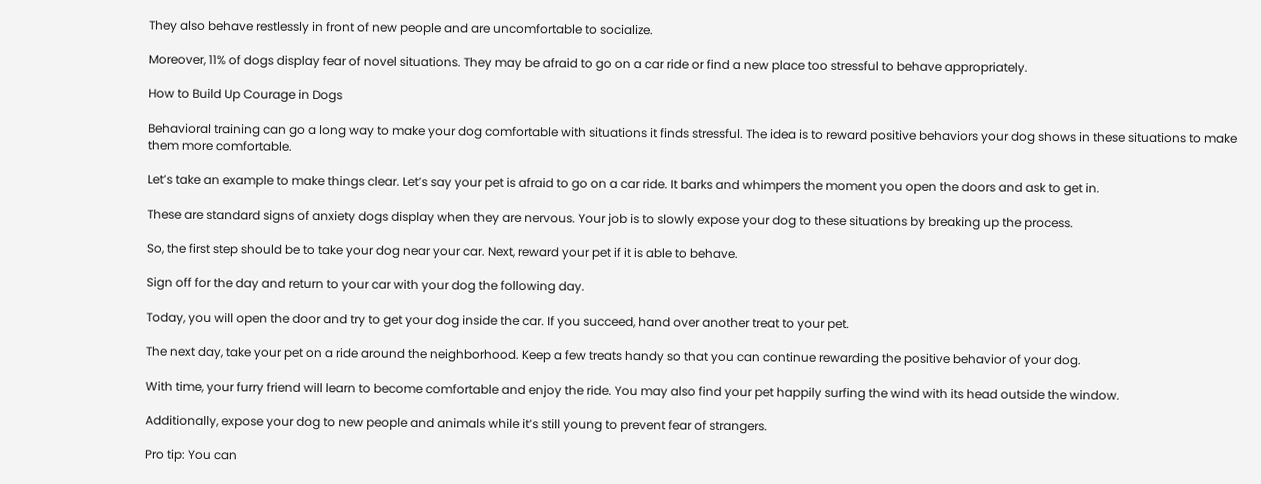They also behave restlessly in front of new people and are uncomfortable to socialize.

Moreover, 11% of dogs display fear of novel situations. They may be afraid to go on a car ride or find a new place too stressful to behave appropriately.

How to Build Up Courage in Dogs

Behavioral training can go a long way to make your dog comfortable with situations it finds stressful. The idea is to reward positive behaviors your dog shows in these situations to make them more comfortable.

Let’s take an example to make things clear. Let’s say your pet is afraid to go on a car ride. It barks and whimpers the moment you open the doors and ask to get in.

These are standard signs of anxiety dogs display when they are nervous. Your job is to slowly expose your dog to these situations by breaking up the process.

So, the first step should be to take your dog near your car. Next, reward your pet if it is able to behave.

Sign off for the day and return to your car with your dog the following day.

Today, you will open the door and try to get your dog inside the car. If you succeed, hand over another treat to your pet.

The next day, take your pet on a ride around the neighborhood. Keep a few treats handy so that you can continue rewarding the positive behavior of your dog.

With time, your furry friend will learn to become comfortable and enjoy the ride. You may also find your pet happily surfing the wind with its head outside the window.

Additionally, expose your dog to new people and animals while it’s still young to prevent fear of strangers.

Pro tip: You can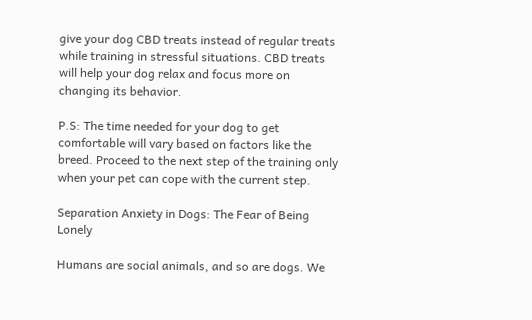give your dog CBD treats instead of regular treats while training in stressful situations. CBD treats will help your dog relax and focus more on changing its behavior.

P.S: The time needed for your dog to get comfortable will vary based on factors like the breed. Proceed to the next step of the training only when your pet can cope with the current step.

Separation Anxiety in Dogs: The Fear of Being Lonely

Humans are social animals, and so are dogs. We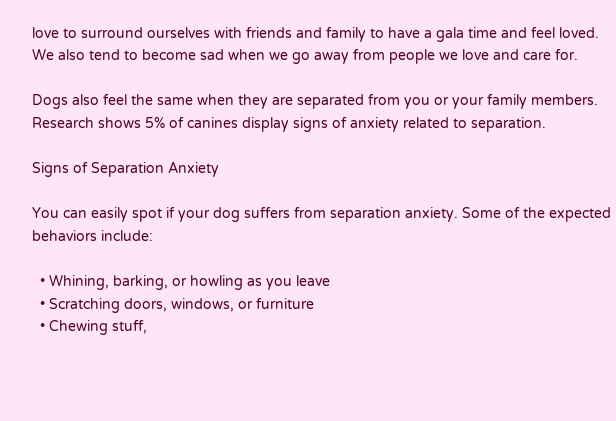love to surround ourselves with friends and family to have a gala time and feel loved. We also tend to become sad when we go away from people we love and care for.

Dogs also feel the same when they are separated from you or your family members. Research shows 5% of canines display signs of anxiety related to separation.

Signs of Separation Anxiety

You can easily spot if your dog suffers from separation anxiety. Some of the expected behaviors include:

  • Whining, barking, or howling as you leave
  • Scratching doors, windows, or furniture
  • Chewing stuff,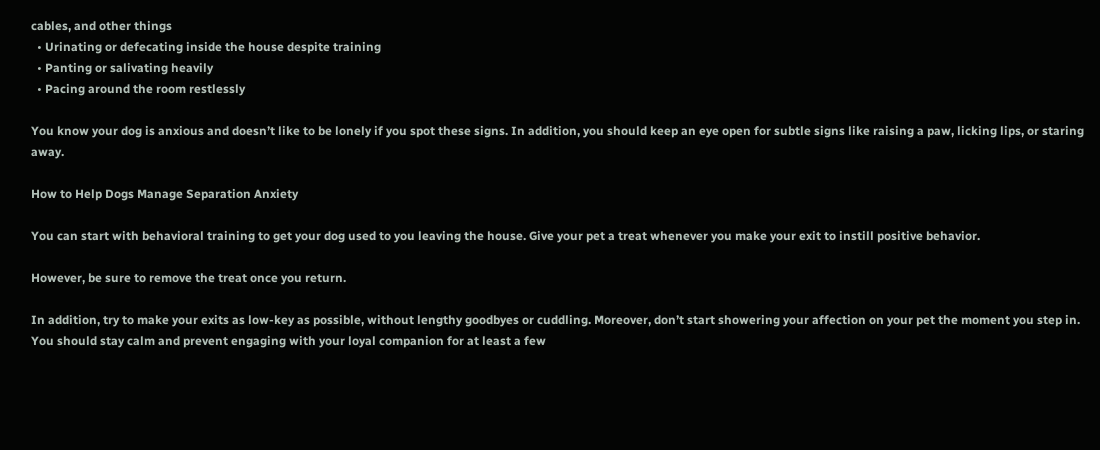cables, and other things
  • Urinating or defecating inside the house despite training
  • Panting or salivating heavily
  • Pacing around the room restlessly

You know your dog is anxious and doesn’t like to be lonely if you spot these signs. In addition, you should keep an eye open for subtle signs like raising a paw, licking lips, or staring away.

How to Help Dogs Manage Separation Anxiety

You can start with behavioral training to get your dog used to you leaving the house. Give your pet a treat whenever you make your exit to instill positive behavior.

However, be sure to remove the treat once you return.

In addition, try to make your exits as low-key as possible, without lengthy goodbyes or cuddling. Moreover, don’t start showering your affection on your pet the moment you step in. You should stay calm and prevent engaging with your loyal companion for at least a few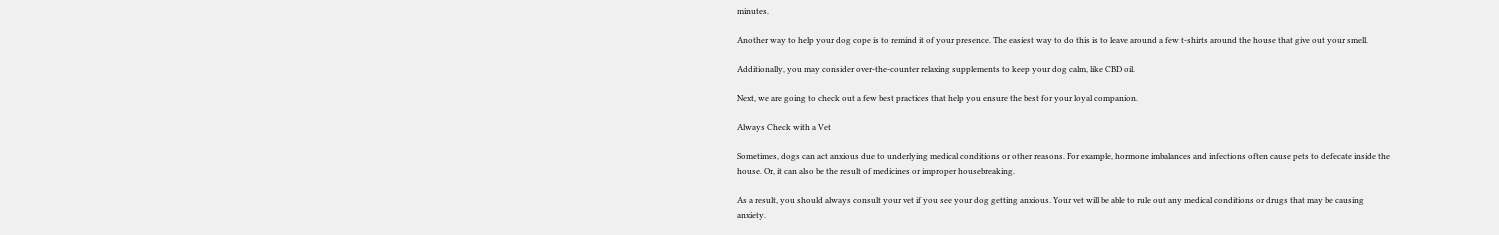minutes.

Another way to help your dog cope is to remind it of your presence. The easiest way to do this is to leave around a few t-shirts around the house that give out your smell.

Additionally, you may consider over-the-counter relaxing supplements to keep your dog calm, like CBD oil.

Next, we are going to check out a few best practices that help you ensure the best for your loyal companion.

Always Check with a Vet

Sometimes, dogs can act anxious due to underlying medical conditions or other reasons. For example, hormone imbalances and infections often cause pets to defecate inside the house. Or, it can also be the result of medicines or improper housebreaking.

As a result, you should always consult your vet if you see your dog getting anxious. Your vet will be able to rule out any medical conditions or drugs that may be causing anxiety.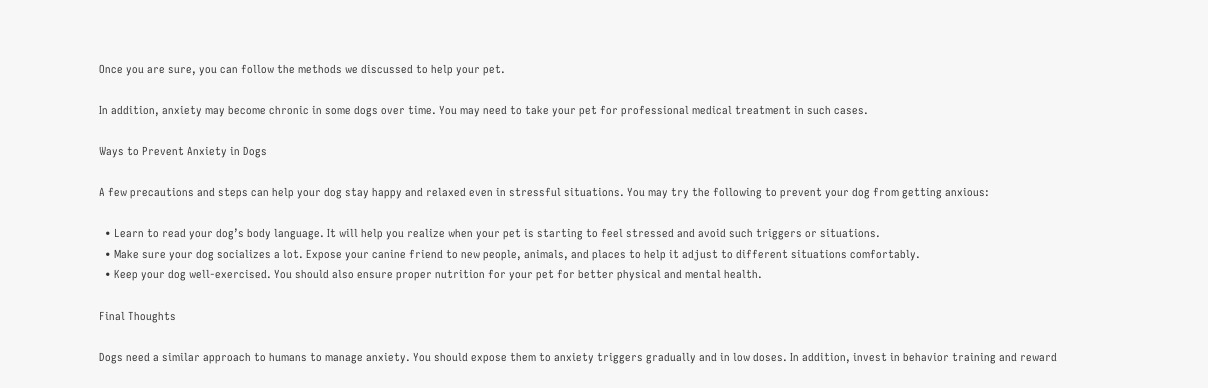Once you are sure, you can follow the methods we discussed to help your pet.

In addition, anxiety may become chronic in some dogs over time. You may need to take your pet for professional medical treatment in such cases.

Ways to Prevent Anxiety in Dogs

A few precautions and steps can help your dog stay happy and relaxed even in stressful situations. You may try the following to prevent your dog from getting anxious:

  • Learn to read your dog’s body language. It will help you realize when your pet is starting to feel stressed and avoid such triggers or situations.
  • Make sure your dog socializes a lot. Expose your canine friend to new people, animals, and places to help it adjust to different situations comfortably.
  • Keep your dog well-exercised. You should also ensure proper nutrition for your pet for better physical and mental health.

Final Thoughts

Dogs need a similar approach to humans to manage anxiety. You should expose them to anxiety triggers gradually and in low doses. In addition, invest in behavior training and reward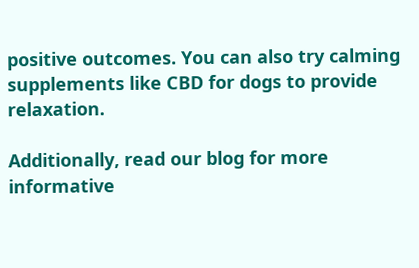positive outcomes. You can also try calming supplements like CBD for dogs to provide relaxation.

Additionally, read our blog for more informative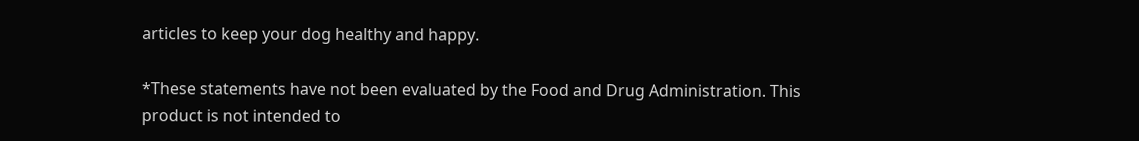articles to keep your dog healthy and happy.

*These statements have not been evaluated by the Food and Drug Administration. This product is not intended to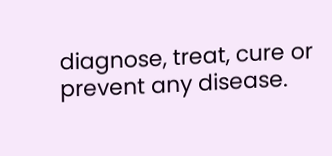diagnose, treat, cure or prevent any disease.